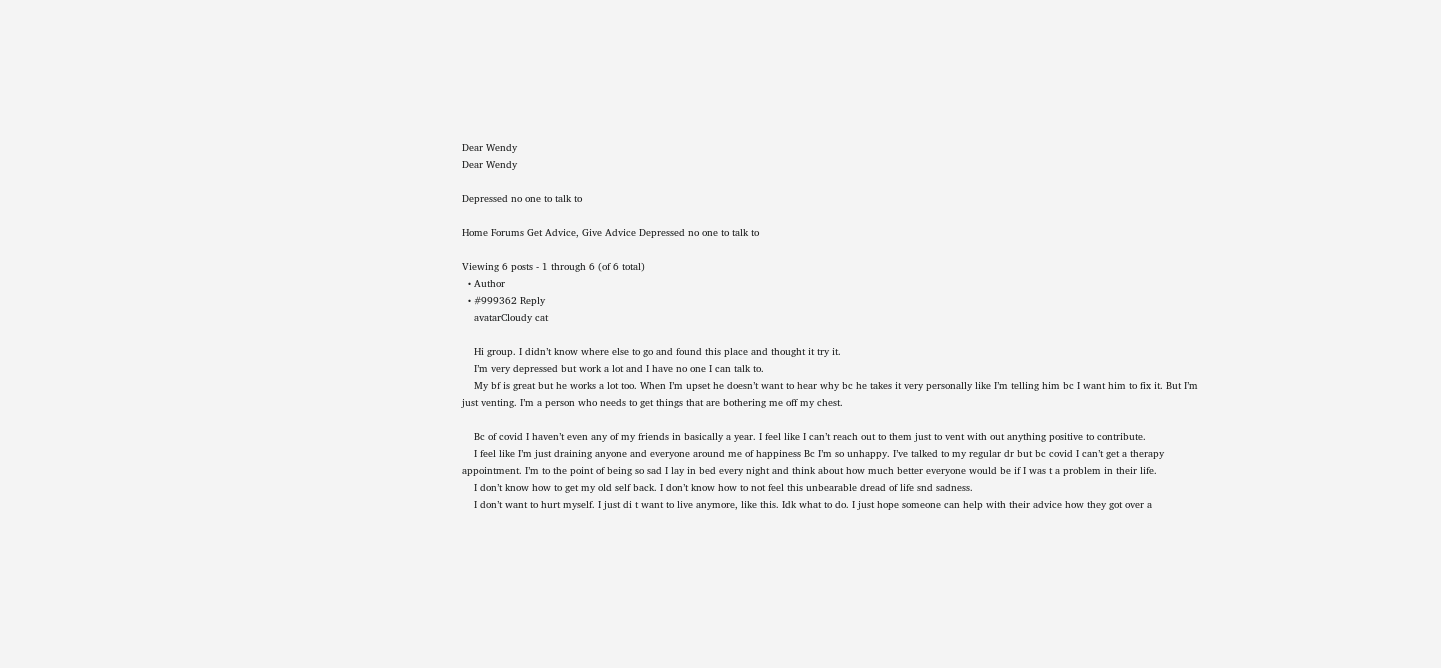Dear Wendy
Dear Wendy

Depressed no one to talk to

Home Forums Get Advice, Give Advice Depressed no one to talk to

Viewing 6 posts - 1 through 6 (of 6 total)
  • Author
  • #999362 Reply
    avatarCloudy cat

    Hi group. I didn’t know where else to go and found this place and thought it try it.
    I’m very depressed but work a lot and I have no one I can talk to.
    My bf is great but he works a lot too. When I’m upset he doesn’t want to hear why bc he takes it very personally like I’m telling him bc I want him to fix it. But I’m just venting. I’m a person who needs to get things that are bothering me off my chest.

    Bc of covid I haven’t even any of my friends in basically a year. I feel like I can’t reach out to them just to vent with out anything positive to contribute.
    I feel like I’m just draining anyone and everyone around me of happiness Bc I’m so unhappy. I’ve talked to my regular dr but bc covid I can’t get a therapy appointment. I’m to the point of being so sad I lay in bed every night and think about how much better everyone would be if I was t a problem in their life.
    I don’t know how to get my old self back. I don’t know how to not feel this unbearable dread of life snd sadness.
    I don’t want to hurt myself. I just di t want to live anymore, like this. Idk what to do. I just hope someone can help with their advice how they got over a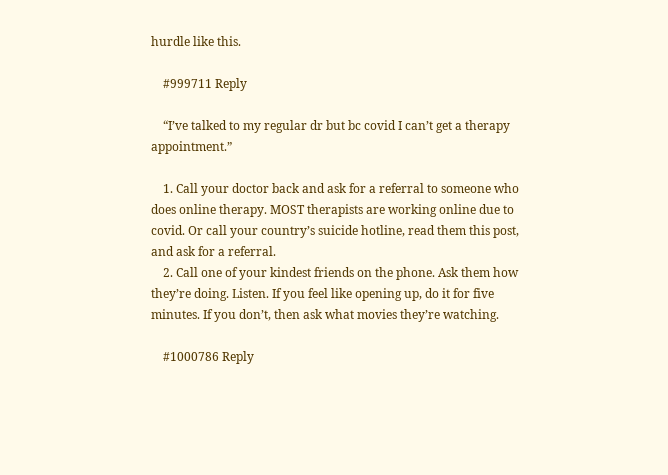hurdle like this.

    #999711 Reply

    “I’ve talked to my regular dr but bc covid I can’t get a therapy appointment.”

    1. Call your doctor back and ask for a referral to someone who does online therapy. MOST therapists are working online due to covid. Or call your country’s suicide hotline, read them this post, and ask for a referral.
    2. Call one of your kindest friends on the phone. Ask them how they’re doing. Listen. If you feel like opening up, do it for five minutes. If you don’t, then ask what movies they’re watching.

    #1000786 Reply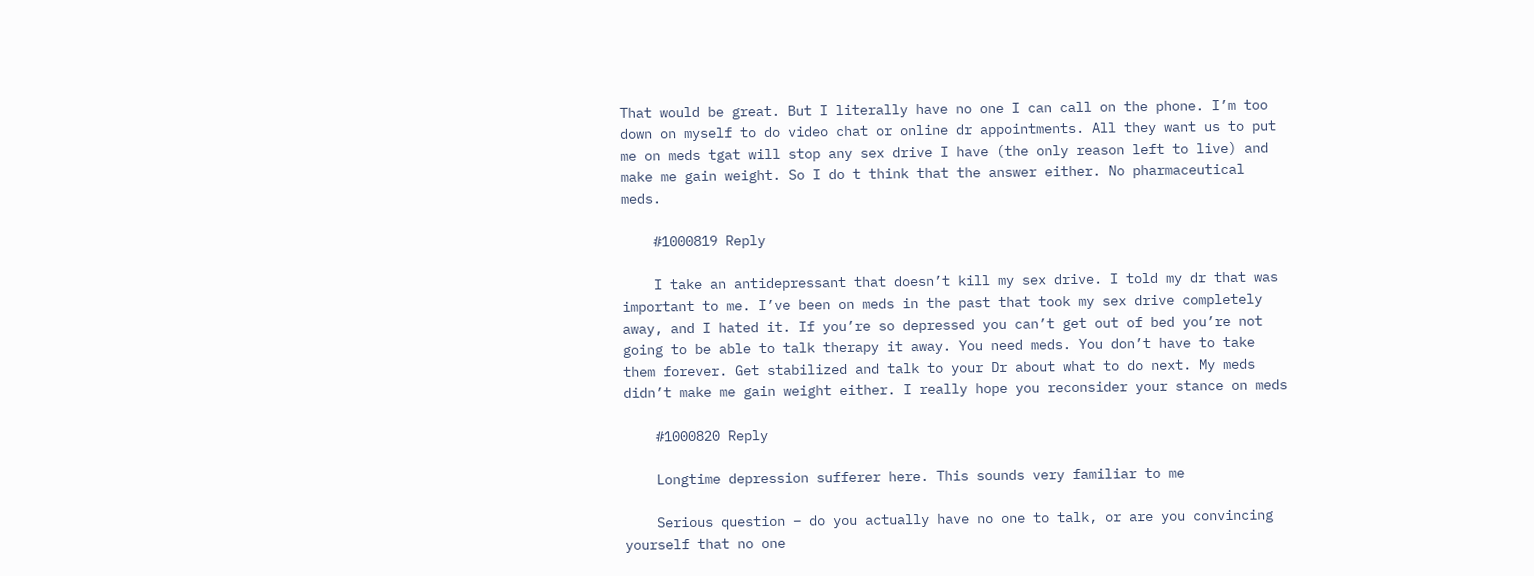That would be great. But I literally have no one I can call on the phone. I’m too down on myself to do video chat or online dr appointments. All they want us to put me on meds tgat will stop any sex drive I have (the only reason left to live) and make me gain weight. So I do t think that the answer either. No pharmaceutical meds.

    #1000819 Reply

    I take an antidepressant that doesn’t kill my sex drive. I told my dr that was important to me. I’ve been on meds in the past that took my sex drive completely away, and I hated it. If you’re so depressed you can’t get out of bed you’re not going to be able to talk therapy it away. You need meds. You don’t have to take them forever. Get stabilized and talk to your Dr about what to do next. My meds didn’t make me gain weight either. I really hope you reconsider your stance on meds

    #1000820 Reply

    Longtime depression sufferer here. This sounds very familiar to me

    Serious question – do you actually have no one to talk, or are you convincing yourself that no one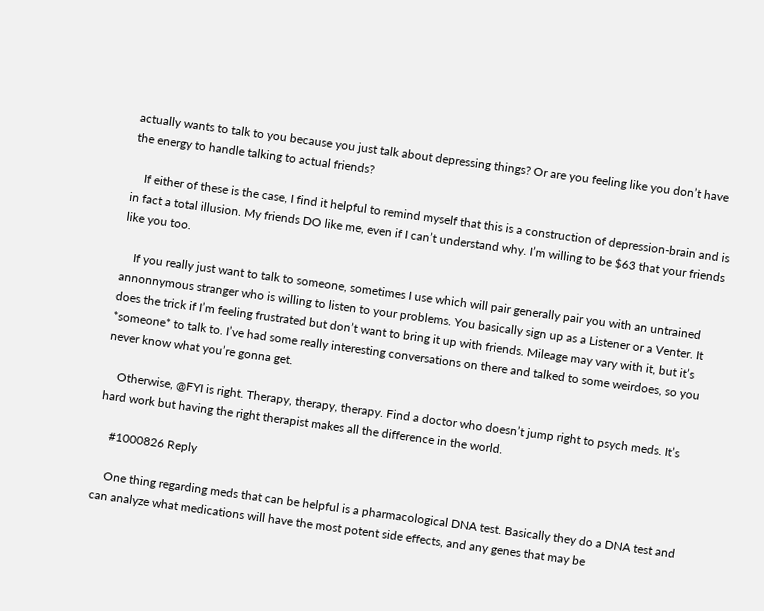actually wants to talk to you because you just talk about depressing things? Or are you feeling like you don’t have the energy to handle talking to actual friends?

    If either of these is the case, I find it helpful to remind myself that this is a construction of depression-brain and is in fact a total illusion. My friends DO like me, even if I can’t understand why. I’m willing to be $63 that your friends like you too.

    If you really just want to talk to someone, sometimes I use which will pair generally pair you with an untrained annonnymous stranger who is willing to listen to your problems. You basically sign up as a Listener or a Venter. It does the trick if I’m feeling frustrated but don’t want to bring it up with friends. Mileage may vary with it, but it’s *someone* to talk to. I’ve had some really interesting conversations on there and talked to some weirdoes, so you never know what you’re gonna get.

    Otherwise, @FYI is right. Therapy, therapy, therapy. Find a doctor who doesn’t jump right to psych meds. It’s hard work but having the right therapist makes all the difference in the world.

    #1000826 Reply

    One thing regarding meds that can be helpful is a pharmacological DNA test. Basically they do a DNA test and can analyze what medications will have the most potent side effects, and any genes that may be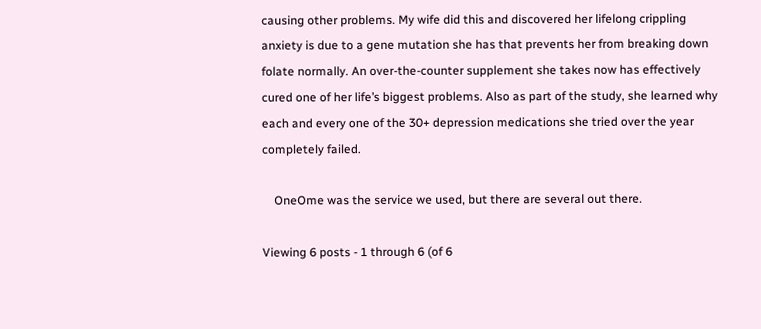causing other problems. My wife did this and discovered her lifelong crippling anxiety is due to a gene mutation she has that prevents her from breaking down folate normally. An over-the-counter supplement she takes now has effectively cured one of her life’s biggest problems. Also as part of the study, she learned why each and every one of the 30+ depression medications she tried over the year completely failed.

    OneOme was the service we used, but there are several out there.

Viewing 6 posts - 1 through 6 (of 6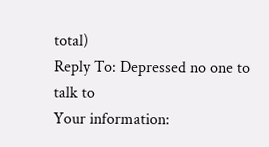total)
Reply To: Depressed no one to talk to
Your information: